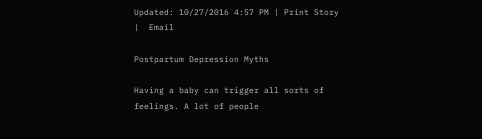Updated: 10/27/2016 4:57 PM | Print Story |  Email

Postpartum Depression Myths

Having a baby can trigger all sorts of feelings. A lot of people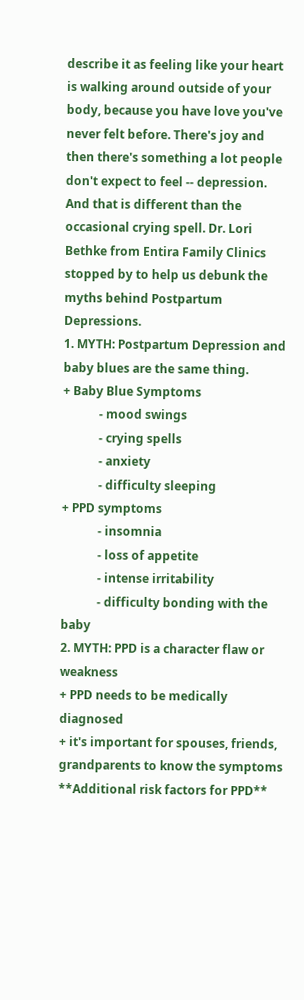describe it as feeling like your heart is walking around outside of your body, because you have love you've never felt before. There's joy and then there's something a lot people don't expect to feel -- depression. And that is different than the occasional crying spell. Dr. Lori Bethke from Entira Family Clinics stopped by to help us debunk the myths behind Postpartum Depressions.
1. MYTH: Postpartum Depression and baby blues are the same thing.
+ Baby Blue Symptoms
            - mood swings
            - crying spells
            - anxiety
            - difficulty sleeping
+ PPD symptoms
            - insomnia
            - loss of appetite
            - intense irritability
            - difficulty bonding with the baby
2. MYTH: PPD is a character flaw or weakness
+ PPD needs to be medically diagnosed
+ it's important for spouses, friends, grandparents to know the symptoms
**Additional risk factors for PPD**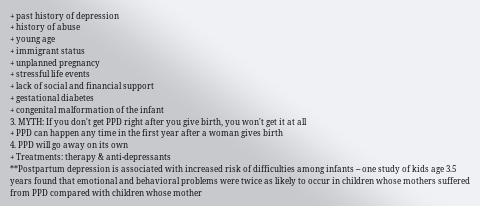+ past history of depression
+ history of abuse
+ young age
+ immigrant status
+ unplanned pregnancy
+ stressful life events
+ lack of social and financial support
+ gestational diabetes
+ congenital malformation of the infant
3. MYTH: If you don't get PPD right after you give birth, you won't get it at all
+ PPD can happen any time in the first year after a woman gives birth
4. PPD will go away on its own
+ Treatments: therapy & anti-depressants
**Postpartum depression is associated with increased risk of difficulties among infants -- one study of kids age 3.5 years found that emotional and behavioral problems were twice as likely to occur in children whose mothers suffered from PPD compared with children whose mother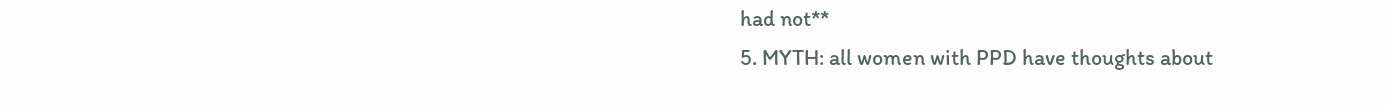had not**
5. MYTH: all women with PPD have thoughts about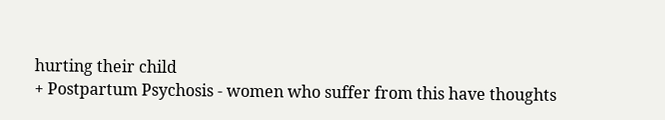hurting their child
+ Postpartum Psychosis - women who suffer from this have thoughts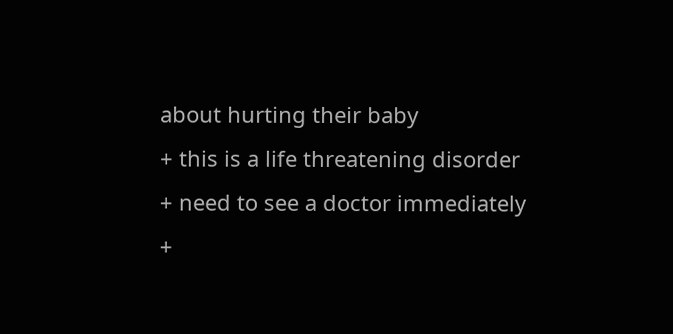about hurting their baby
+ this is a life threatening disorder
+ need to see a doctor immediately
+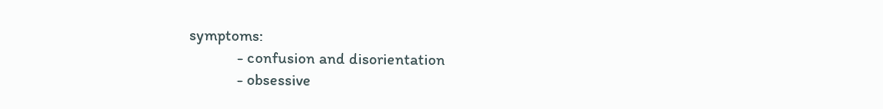symptoms:
            - confusion and disorientation
            - obsessive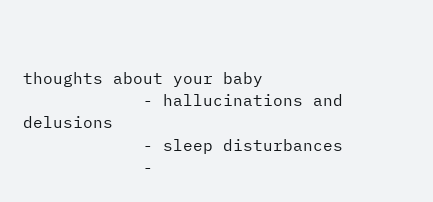thoughts about your baby
            - hallucinations and delusions
            - sleep disturbances
            -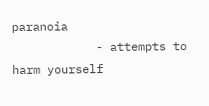paranoia
            - attempts to harm yourself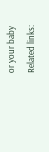or your baby
Related links: